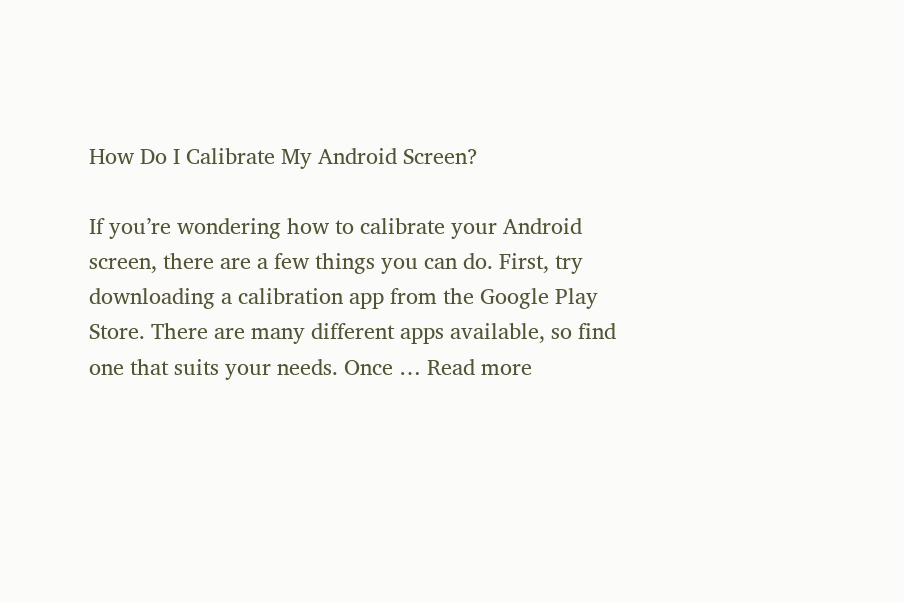How Do I Calibrate My Android Screen?

If you’re wondering how to calibrate your Android screen, there are a few things you can do. First, try downloading a calibration app from the Google Play Store. There are many different apps available, so find one that suits your needs. Once … Read more